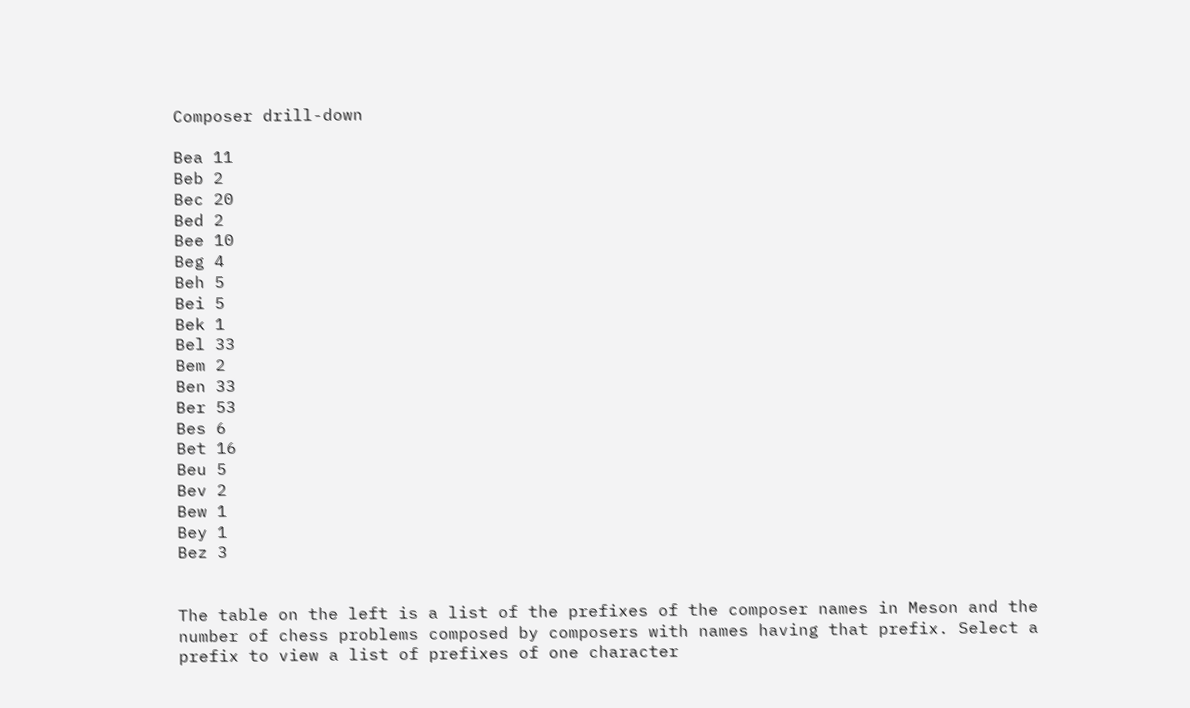Composer drill-down

Bea 11
Beb 2
Bec 20
Bed 2
Bee 10
Beg 4
Beh 5
Bei 5
Bek 1
Bel 33
Bem 2
Ben 33
Ber 53
Bes 6
Bet 16
Beu 5
Bev 2
Bew 1
Bey 1
Bez 3


The table on the left is a list of the prefixes of the composer names in Meson and the number of chess problems composed by composers with names having that prefix. Select a prefix to view a list of prefixes of one character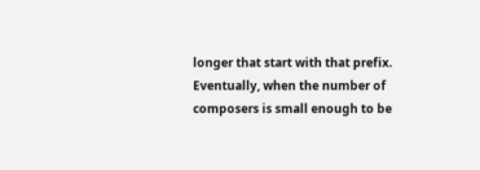longer that start with that prefix. Eventually, when the number of composers is small enough to be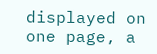displayed on one page, a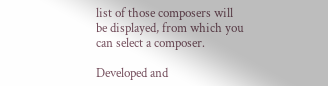list of those composers will be displayed, from which you can select a composer.

Developed and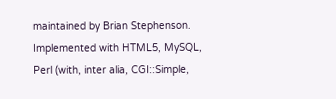maintained by Brian Stephenson.
Implemented with HTML5, MySQL, Perl (with, inter alia, CGI::Simple,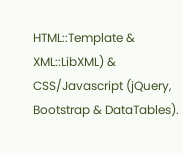HTML::Template & XML::LibXML) & CSS/Javascript (jQuery, Bootstrap & DataTables).